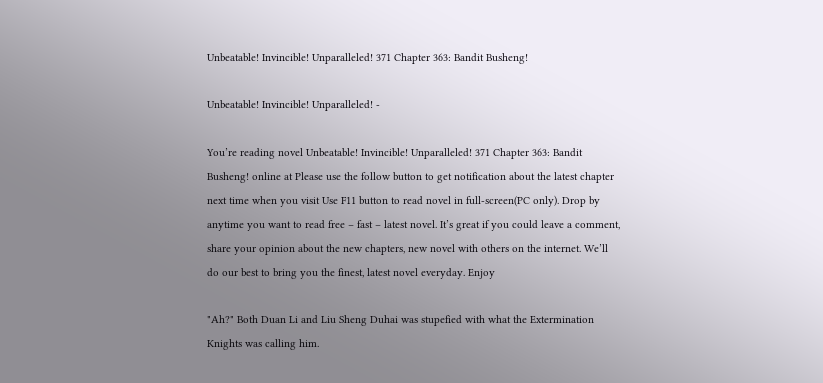Unbeatable! Invincible! Unparalleled! 371 Chapter 363: Bandit Busheng!

Unbeatable! Invincible! Unparalleled! -

You’re reading novel Unbeatable! Invincible! Unparalleled! 371 Chapter 363: Bandit Busheng! online at Please use the follow button to get notification about the latest chapter next time when you visit Use F11 button to read novel in full-screen(PC only). Drop by anytime you want to read free – fast – latest novel. It’s great if you could leave a comment, share your opinion about the new chapters, new novel with others on the internet. We’ll do our best to bring you the finest, latest novel everyday. Enjoy

"Ah?" Both Duan Li and Liu Sheng Duhai was stupefied with what the Extermination Knights was calling him.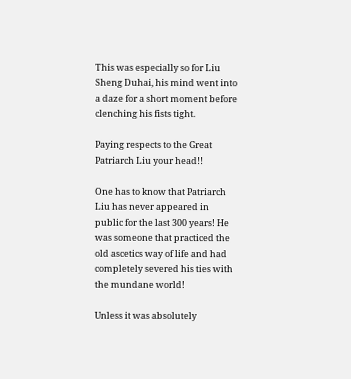This was especially so for Liu Sheng Duhai, his mind went into a daze for a short moment before clenching his fists tight.

Paying respects to the Great Patriarch Liu your head!!

One has to know that Patriarch Liu has never appeared in public for the last 300 years! He was someone that practiced the old ascetics way of life and had completely severed his ties with the mundane world!

Unless it was absolutely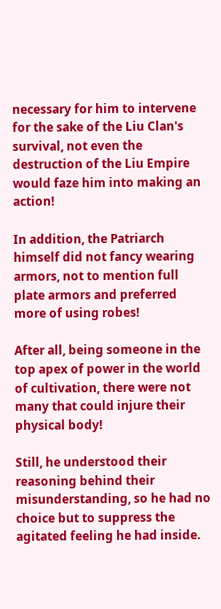necessary for him to intervene for the sake of the Liu Clan's survival, not even the destruction of the Liu Empire would faze him into making an action!

In addition, the Patriarch himself did not fancy wearing armors, not to mention full plate armors and preferred more of using robes!

After all, being someone in the top apex of power in the world of cultivation, there were not many that could injure their physical body!

Still, he understood their reasoning behind their misunderstanding, so he had no choice but to suppress the agitated feeling he had inside.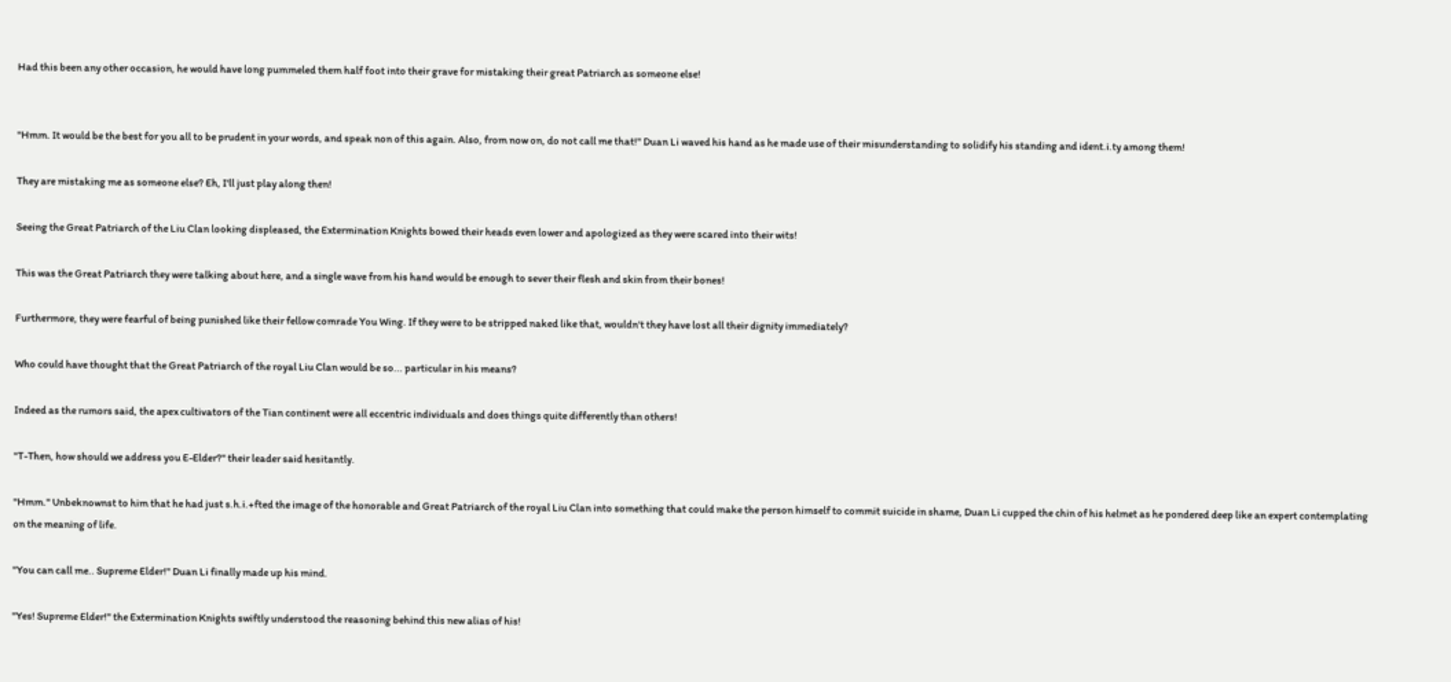Had this been any other occasion, he would have long pummeled them half foot into their grave for mistaking their great Patriarch as someone else!


"Hmm. It would be the best for you all to be prudent in your words, and speak non of this again. Also, from now on, do not call me that!" Duan Li waved his hand as he made use of their misunderstanding to solidify his standing and ident.i.ty among them!

They are mistaking me as someone else? Eh, I'll just play along then!

Seeing the Great Patriarch of the Liu Clan looking displeased, the Extermination Knights bowed their heads even lower and apologized as they were scared into their wits!

This was the Great Patriarch they were talking about here, and a single wave from his hand would be enough to sever their flesh and skin from their bones!

Furthermore, they were fearful of being punished like their fellow comrade You Wing. If they were to be stripped naked like that, wouldn't they have lost all their dignity immediately?

Who could have thought that the Great Patriarch of the royal Liu Clan would be so... particular in his means?

Indeed as the rumors said, the apex cultivators of the Tian continent were all eccentric individuals and does things quite differently than others!

"T-Then, how should we address you E-Elder?" their leader said hesitantly.

"Hmm." Unbeknownst to him that he had just s.h.i.+fted the image of the honorable and Great Patriarch of the royal Liu Clan into something that could make the person himself to commit suicide in shame, Duan Li cupped the chin of his helmet as he pondered deep like an expert contemplating on the meaning of life.

"You can call me.. Supreme Elder!" Duan Li finally made up his mind.

"Yes! Supreme Elder!" the Extermination Knights swiftly understood the reasoning behind this new alias of his!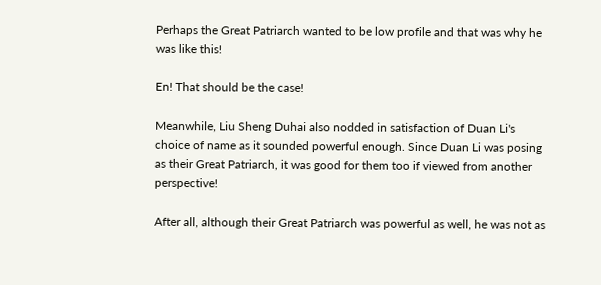Perhaps the Great Patriarch wanted to be low profile and that was why he was like this!

En! That should be the case!

Meanwhile, Liu Sheng Duhai also nodded in satisfaction of Duan Li's choice of name as it sounded powerful enough. Since Duan Li was posing as their Great Patriarch, it was good for them too if viewed from another perspective!

After all, although their Great Patriarch was powerful as well, he was not as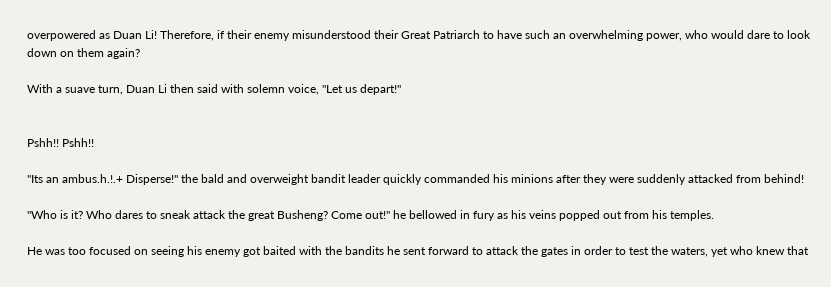overpowered as Duan Li! Therefore, if their enemy misunderstood their Great Patriarch to have such an overwhelming power, who would dare to look down on them again?

With a suave turn, Duan Li then said with solemn voice, "Let us depart!"


Pshh!! Pshh!!

"Its an ambus.h.!.+ Disperse!" the bald and overweight bandit leader quickly commanded his minions after they were suddenly attacked from behind!

"Who is it? Who dares to sneak attack the great Busheng? Come out!" he bellowed in fury as his veins popped out from his temples.

He was too focused on seeing his enemy got baited with the bandits he sent forward to attack the gates in order to test the waters, yet who knew that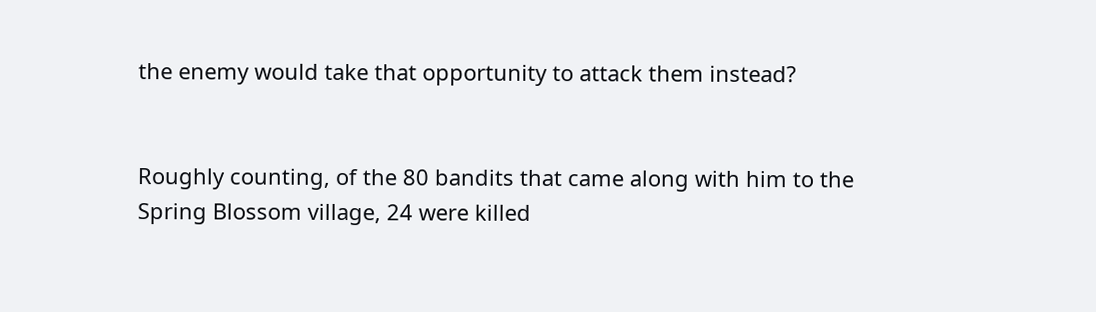the enemy would take that opportunity to attack them instead?


Roughly counting, of the 80 bandits that came along with him to the Spring Blossom village, 24 were killed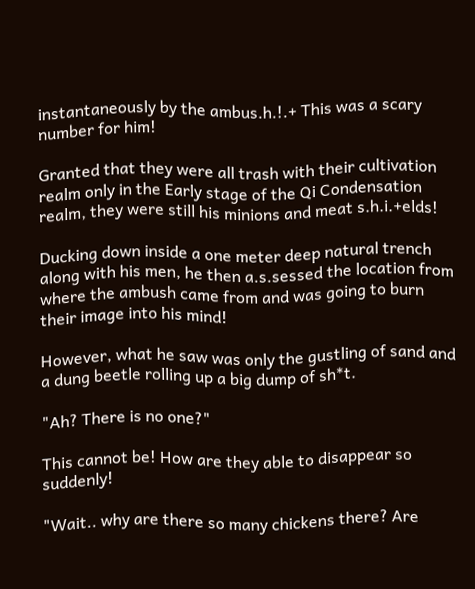instantaneously by the ambus.h.!.+ This was a scary number for him!

Granted that they were all trash with their cultivation realm only in the Early stage of the Qi Condensation realm, they were still his minions and meat s.h.i.+elds!

Ducking down inside a one meter deep natural trench along with his men, he then a.s.sessed the location from where the ambush came from and was going to burn their image into his mind!

However, what he saw was only the gustling of sand and a dung beetle rolling up a big dump of sh*t.

"Ah? There is no one?"

This cannot be! How are they able to disappear so suddenly!

"Wait.. why are there so many chickens there? Are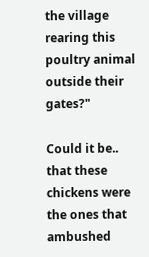the village rearing this poultry animal outside their gates?"

Could it be.. that these chickens were the ones that ambushed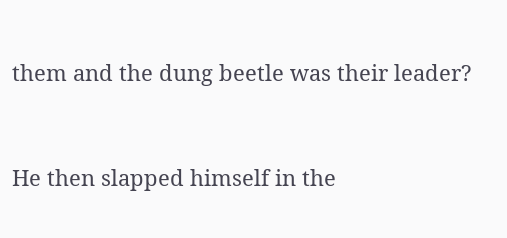them and the dung beetle was their leader?


He then slapped himself in the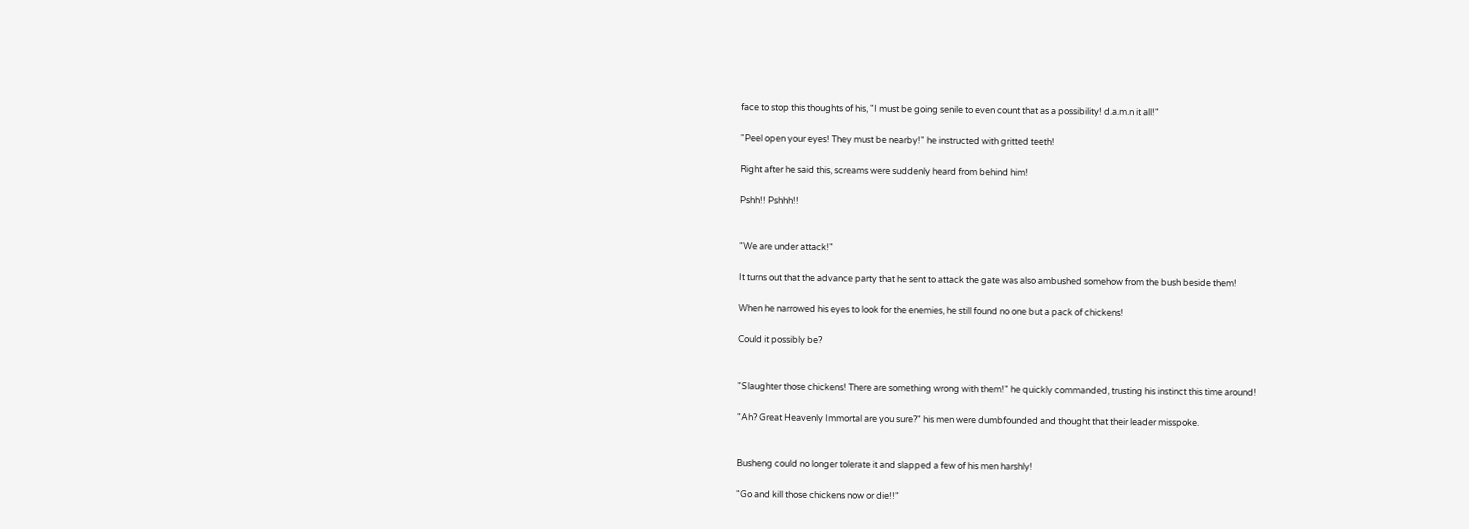face to stop this thoughts of his, "I must be going senile to even count that as a possibility! d.a.m.n it all!"

"Peel open your eyes! They must be nearby!" he instructed with gritted teeth!

Right after he said this, screams were suddenly heard from behind him!

Pshh!! Pshhh!!


"We are under attack!"

It turns out that the advance party that he sent to attack the gate was also ambushed somehow from the bush beside them!

When he narrowed his eyes to look for the enemies, he still found no one but a pack of chickens!

Could it possibly be?


"Slaughter those chickens! There are something wrong with them!" he quickly commanded, trusting his instinct this time around!

"Ah? Great Heavenly Immortal are you sure?" his men were dumbfounded and thought that their leader misspoke.


Busheng could no longer tolerate it and slapped a few of his men harshly!

"Go and kill those chickens now or die!!"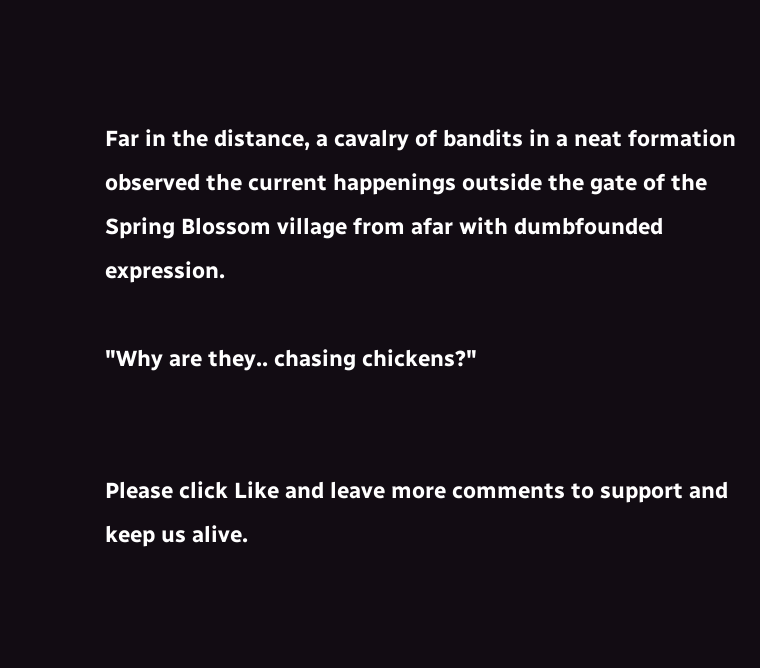Far in the distance, a cavalry of bandits in a neat formation observed the current happenings outside the gate of the Spring Blossom village from afar with dumbfounded expression.

"Why are they.. chasing chickens?"


Please click Like and leave more comments to support and keep us alive.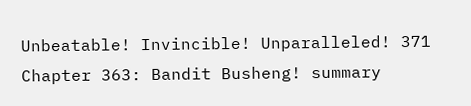Unbeatable! Invincible! Unparalleled! 371 Chapter 363: Bandit Busheng! summary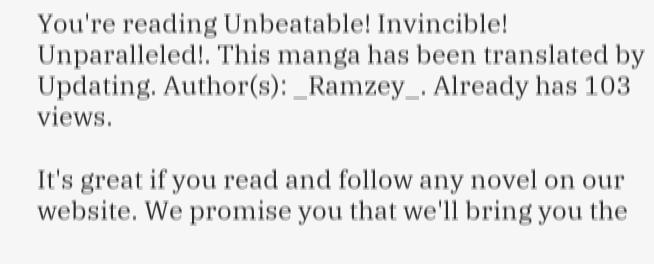You're reading Unbeatable! Invincible! Unparalleled!. This manga has been translated by Updating. Author(s): _Ramzey_. Already has 103 views.

It's great if you read and follow any novel on our website. We promise you that we'll bring you the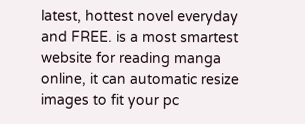latest, hottest novel everyday and FREE. is a most smartest website for reading manga online, it can automatic resize images to fit your pc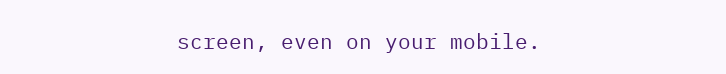screen, even on your mobile.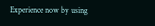Experience now by using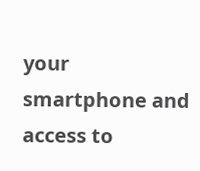your smartphone and access to